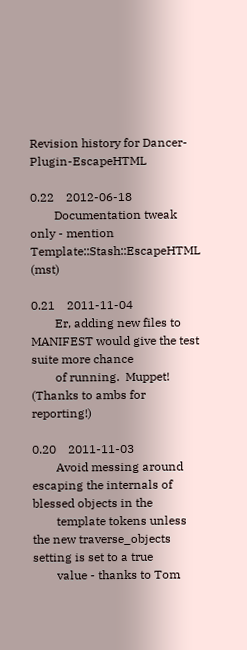Revision history for Dancer-Plugin-EscapeHTML

0.22    2012-06-18
        Documentation tweak only - mention Template::Stash::EscapeHTML (mst)

0.21    2011-11-04
        Er, adding new files to MANIFEST would give the test suite more chance
        of running.  Muppet!  (Thanks to ambs for reporting!)

0.20    2011-11-03
        Avoid messing around escaping the internals of blessed objects in the
        template tokens unless the new traverse_objects setting is set to a true
        value - thanks to Tom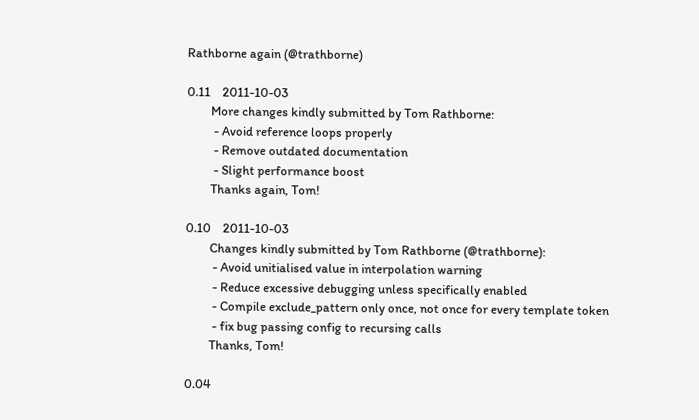Rathborne again (@trathborne)

0.11    2011-10-03
        More changes kindly submitted by Tom Rathborne:
         - Avoid reference loops properly
         - Remove outdated documentation
         - Slight performance boost
        Thanks again, Tom!

0.10    2011-10-03
        Changes kindly submitted by Tom Rathborne (@trathborne):
         - Avoid unitialised value in interpolation warning
         - Reduce excessive debugging unless specifically enabled
         - Compile exclude_pattern only once, not once for every template token
         - fix bug passing config to recursing calls
        Thanks, Tom!

0.04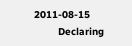2011-08-15
        Declaring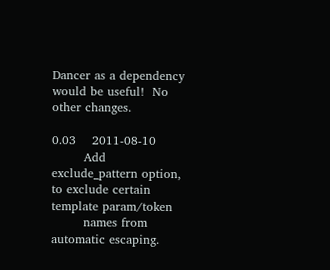Dancer as a dependency would be useful!  No other changes.

0.03    2011-08-10
        Add exclude_pattern option, to exclude certain template param/token
        names from automatic escaping.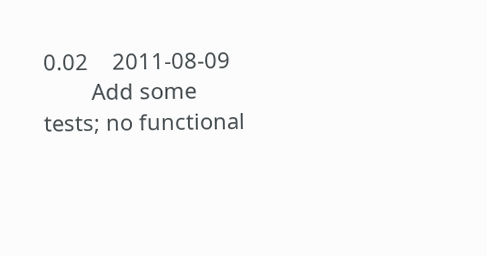0.02    2011-08-09
        Add some tests; no functional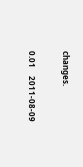changes.

0.01    2011-08-09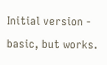Initial version - basic, but works.